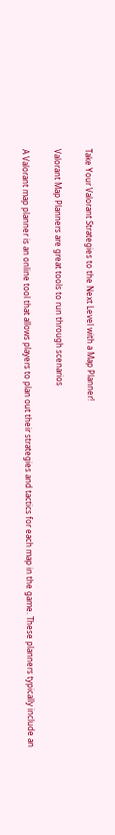Take Your Valorant Strategies to the Next Level with a Map Planner!

Valorant Map Planners are great tools to run through scenarios

A Valorant map planner is an online tool that allows players to plan out their strategies and tactics for each map in the game. These planners typically include an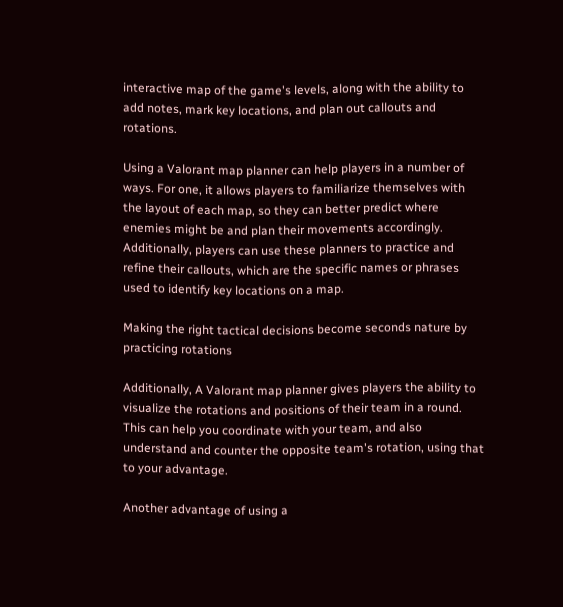interactive map of the game's levels, along with the ability to add notes, mark key locations, and plan out callouts and rotations.

Using a Valorant map planner can help players in a number of ways. For one, it allows players to familiarize themselves with the layout of each map, so they can better predict where enemies might be and plan their movements accordingly. Additionally, players can use these planners to practice and refine their callouts, which are the specific names or phrases used to identify key locations on a map.

Making the right tactical decisions become seconds nature by practicing rotations

Additionally, A Valorant map planner gives players the ability to visualize the rotations and positions of their team in a round. This can help you coordinate with your team, and also understand and counter the opposite team's rotation, using that to your advantage.

Another advantage of using a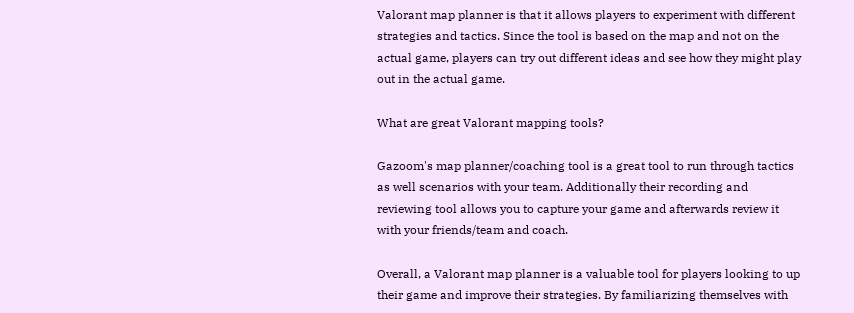Valorant map planner is that it allows players to experiment with different strategies and tactics. Since the tool is based on the map and not on the actual game, players can try out different ideas and see how they might play out in the actual game.

What are great Valorant mapping tools?

Gazoom's map planner/coaching tool is a great tool to run through tactics as well scenarios with your team. Additionally their recording and reviewing tool allows you to capture your game and afterwards review it with your friends/team and coach.

Overall, a Valorant map planner is a valuable tool for players looking to up their game and improve their strategies. By familiarizing themselves with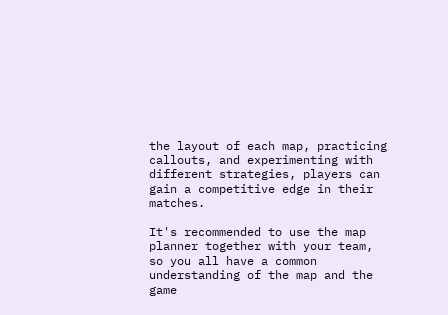the layout of each map, practicing callouts, and experimenting with different strategies, players can gain a competitive edge in their matches.

It's recommended to use the map planner together with your team, so you all have a common understanding of the map and the game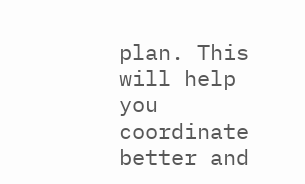plan. This will help you coordinate better and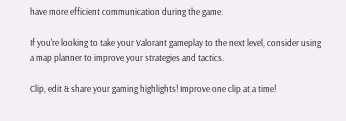have more efficient communication during the game.

If you're looking to take your Valorant gameplay to the next level, consider using a map planner to improve your strategies and tactics.

Clip, edit & share your gaming highlights! Improve one clip at a time!